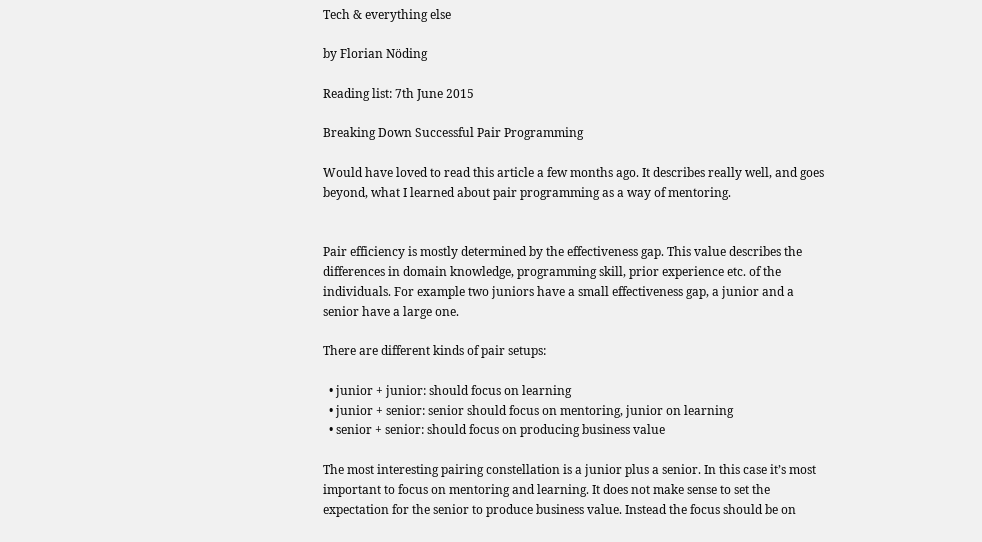Tech & everything else

by Florian Nöding

Reading list: 7th June 2015

Breaking Down Successful Pair Programming

Would have loved to read this article a few months ago. It describes really well, and goes beyond, what I learned about pair programming as a way of mentoring.


Pair efficiency is mostly determined by the effectiveness gap. This value describes the differences in domain knowledge, programming skill, prior experience etc. of the individuals. For example two juniors have a small effectiveness gap, a junior and a senior have a large one.

There are different kinds of pair setups:

  • junior + junior: should focus on learning
  • junior + senior: senior should focus on mentoring, junior on learning
  • senior + senior: should focus on producing business value

The most interesting pairing constellation is a junior plus a senior. In this case it’s most important to focus on mentoring and learning. It does not make sense to set the expectation for the senior to produce business value. Instead the focus should be on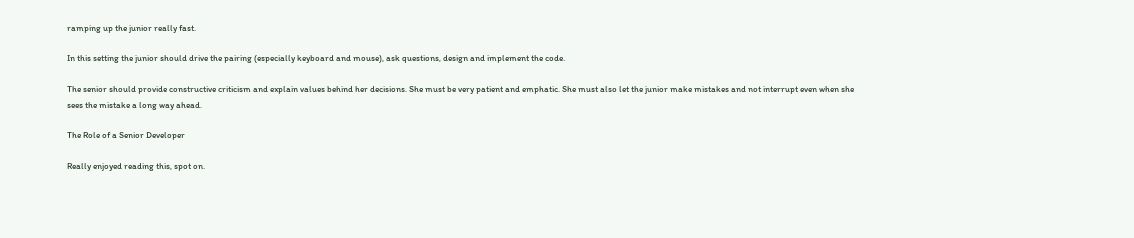ramping up the junior really fast.

In this setting the junior should drive the pairing (especially keyboard and mouse), ask questions, design and implement the code.

The senior should provide constructive criticism and explain values behind her decisions. She must be very patient and emphatic. She must also let the junior make mistakes and not interrupt even when she sees the mistake a long way ahead.

The Role of a Senior Developer

Really enjoyed reading this, spot on.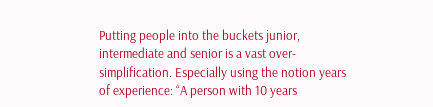Putting people into the buckets junior, intermediate and senior is a vast over-simplification. Especially using the notion years of experience: “A person with 10 years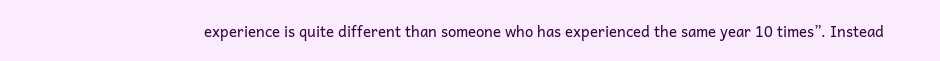experience is quite different than someone who has experienced the same year 10 times”. Instead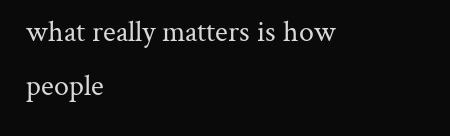what really matters is how people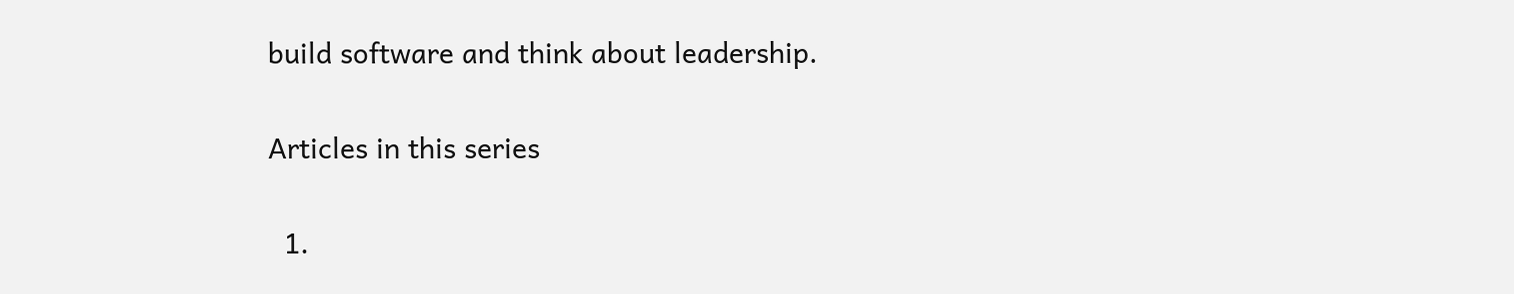build software and think about leadership.

Articles in this series

  1.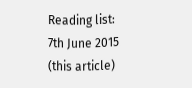Reading list: 7th June 2015 (this article)